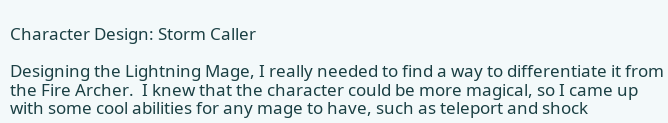Character Design: Storm Caller

Designing the Lightning Mage, I really needed to find a way to differentiate it from the Fire Archer.  I knew that the character could be more magical, so I came up with some cool abilities for any mage to have, such as teleport and shock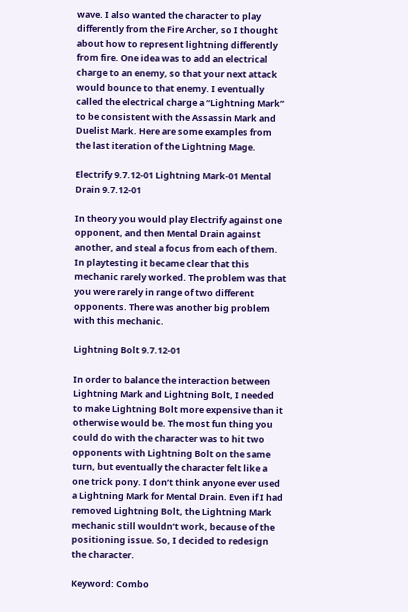wave. I also wanted the character to play differently from the Fire Archer, so I thought about how to represent lightning differently from fire. One idea was to add an electrical charge to an enemy, so that your next attack would bounce to that enemy. I eventually called the electrical charge a “Lightning Mark” to be consistent with the Assassin Mark and Duelist Mark. Here are some examples from the last iteration of the Lightning Mage.

Electrify 9.7.12-01 Lightning Mark-01 Mental Drain 9.7.12-01

In theory you would play Electrify against one opponent, and then Mental Drain against another, and steal a focus from each of them.  In playtesting it became clear that this mechanic rarely worked. The problem was that you were rarely in range of two different opponents. There was another big problem with this mechanic.

Lightning Bolt 9.7.12-01

In order to balance the interaction between Lightning Mark and Lightning Bolt, I needed to make Lightning Bolt more expensive than it otherwise would be. The most fun thing you could do with the character was to hit two opponents with Lightning Bolt on the same turn, but eventually the character felt like a one trick pony. I don’t think anyone ever used a Lightning Mark for Mental Drain. Even if I had removed Lightning Bolt, the Lightning Mark mechanic still wouldn’t work, because of the positioning issue. So, I decided to redesign the character.

Keyword: Combo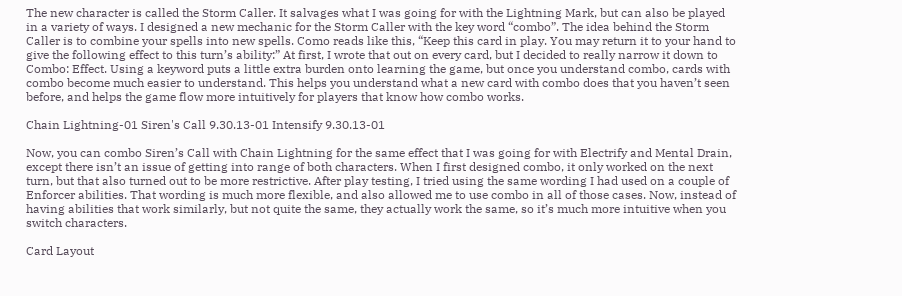The new character is called the Storm Caller. It salvages what I was going for with the Lightning Mark, but can also be played in a variety of ways. I designed a new mechanic for the Storm Caller with the key word “combo”. The idea behind the Storm Caller is to combine your spells into new spells. Como reads like this, “Keep this card in play. You may return it to your hand to give the following effect to this turn’s ability:” At first, I wrote that out on every card, but I decided to really narrow it down to Combo: Effect. Using a keyword puts a little extra burden onto learning the game, but once you understand combo, cards with combo become much easier to understand. This helps you understand what a new card with combo does that you haven’t seen before, and helps the game flow more intuitively for players that know how combo works.

Chain Lightning-01 Siren's Call 9.30.13-01 Intensify 9.30.13-01

Now, you can combo Siren’s Call with Chain Lightning for the same effect that I was going for with Electrify and Mental Drain, except there isn’t an issue of getting into range of both characters. When I first designed combo, it only worked on the next turn, but that also turned out to be more restrictive. After play testing, I tried using the same wording I had used on a couple of Enforcer abilities. That wording is much more flexible, and also allowed me to use combo in all of those cases. Now, instead of having abilities that work similarly, but not quite the same, they actually work the same, so it’s much more intuitive when you switch characters.

Card Layout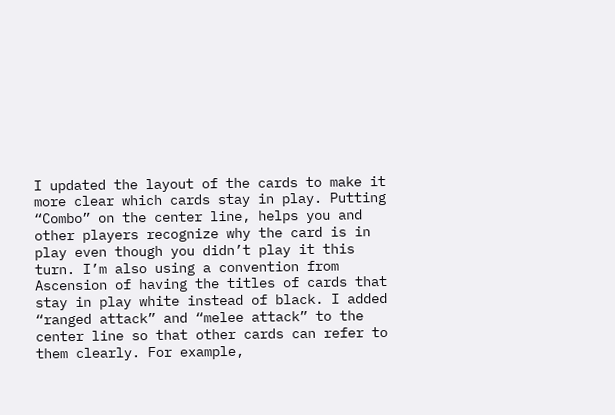I updated the layout of the cards to make it more clear which cards stay in play. Putting “Combo” on the center line, helps you and other players recognize why the card is in play even though you didn’t play it this turn. I’m also using a convention from Ascension of having the titles of cards that stay in play white instead of black. I added “ranged attack” and “melee attack” to the center line so that other cards can refer to them clearly. For example,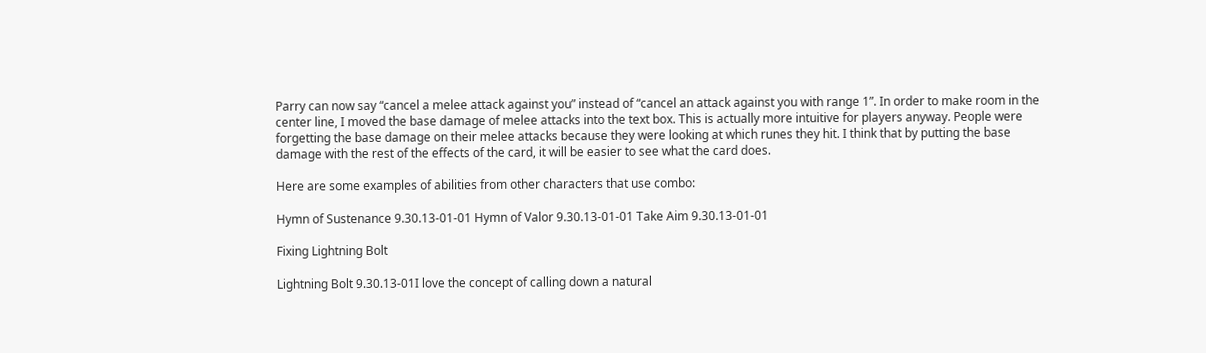Parry can now say “cancel a melee attack against you” instead of “cancel an attack against you with range 1”. In order to make room in the center line, I moved the base damage of melee attacks into the text box. This is actually more intuitive for players anyway. People were forgetting the base damage on their melee attacks because they were looking at which runes they hit. I think that by putting the base damage with the rest of the effects of the card, it will be easier to see what the card does.

Here are some examples of abilities from other characters that use combo:

Hymn of Sustenance 9.30.13-01-01 Hymn of Valor 9.30.13-01-01 Take Aim 9.30.13-01-01

Fixing Lightning Bolt

Lightning Bolt 9.30.13-01I love the concept of calling down a natural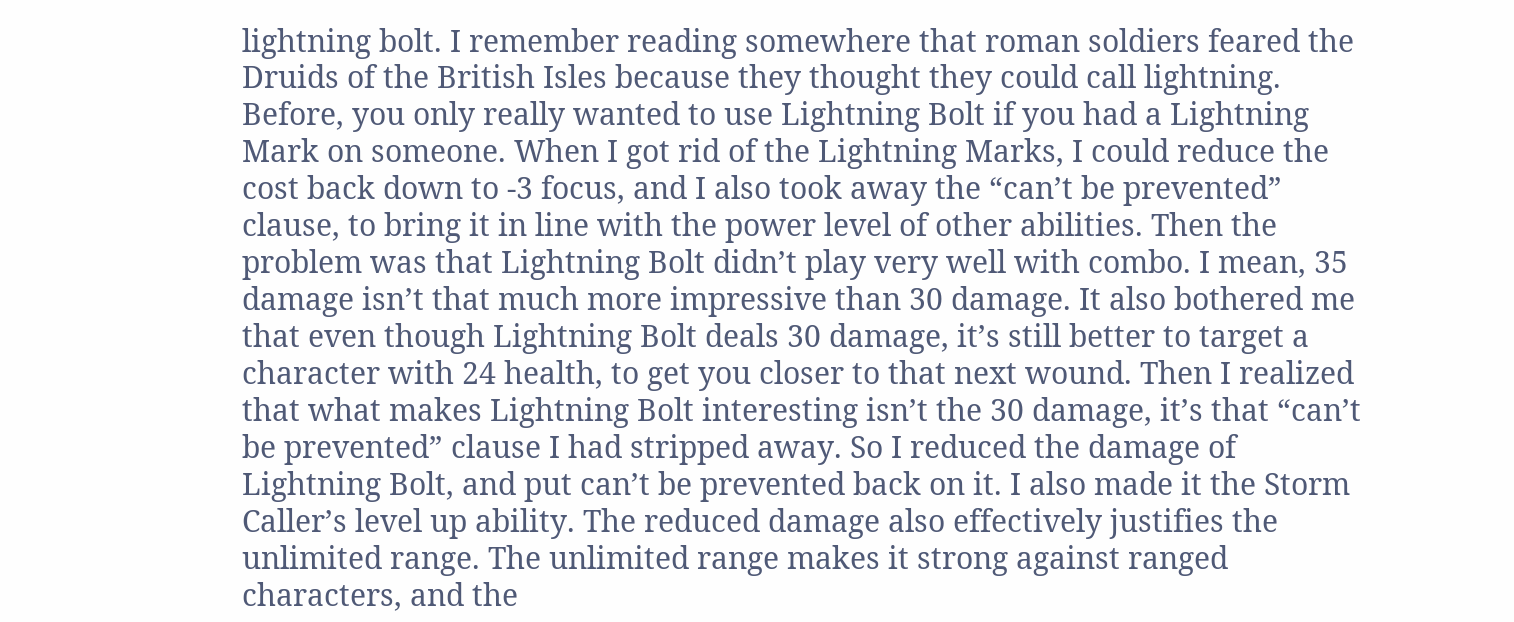lightning bolt. I remember reading somewhere that roman soldiers feared the Druids of the British Isles because they thought they could call lightning. Before, you only really wanted to use Lightning Bolt if you had a Lightning Mark on someone. When I got rid of the Lightning Marks, I could reduce the cost back down to -3 focus, and I also took away the “can’t be prevented” clause, to bring it in line with the power level of other abilities. Then the problem was that Lightning Bolt didn’t play very well with combo. I mean, 35 damage isn’t that much more impressive than 30 damage. It also bothered me that even though Lightning Bolt deals 30 damage, it’s still better to target a character with 24 health, to get you closer to that next wound. Then I realized that what makes Lightning Bolt interesting isn’t the 30 damage, it’s that “can’t be prevented” clause I had stripped away. So I reduced the damage of Lightning Bolt, and put can’t be prevented back on it. I also made it the Storm Caller’s level up ability. The reduced damage also effectively justifies the unlimited range. The unlimited range makes it strong against ranged characters, and the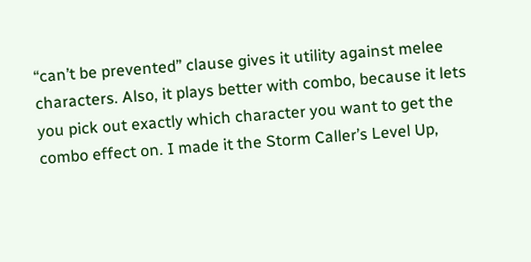“can’t be prevented” clause gives it utility against melee characters. Also, it plays better with combo, because it lets you pick out exactly which character you want to get the combo effect on. I made it the Storm Caller’s Level Up,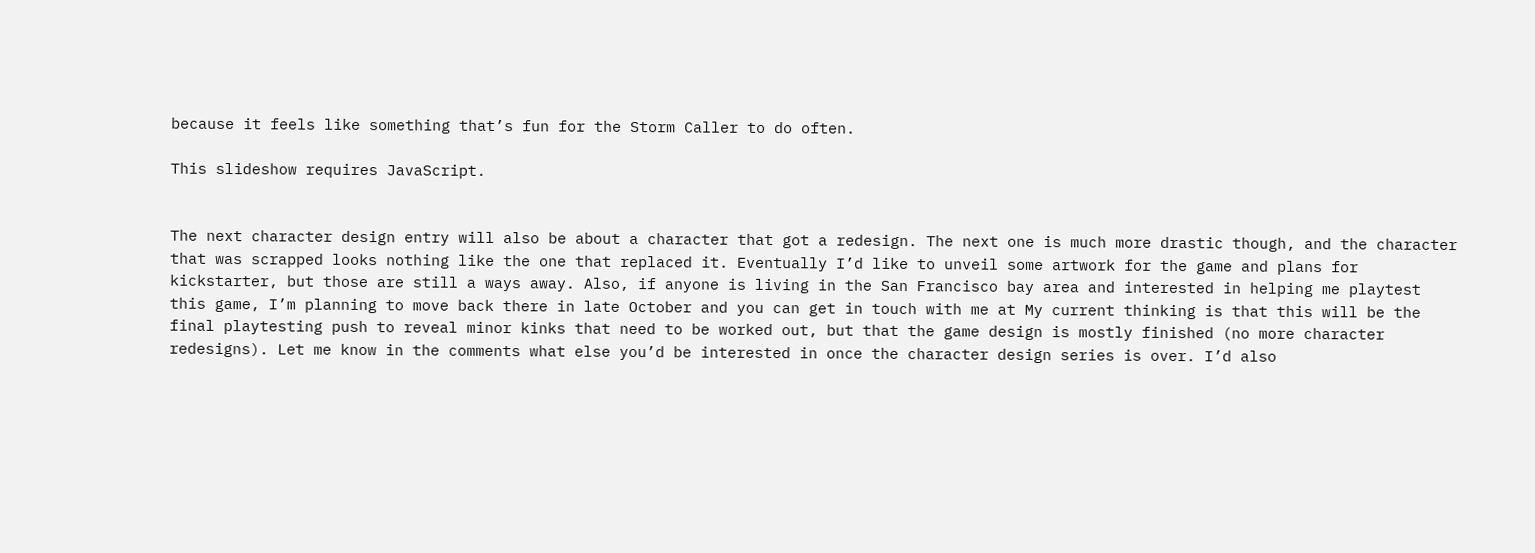because it feels like something that’s fun for the Storm Caller to do often.

This slideshow requires JavaScript.


The next character design entry will also be about a character that got a redesign. The next one is much more drastic though, and the character that was scrapped looks nothing like the one that replaced it. Eventually I’d like to unveil some artwork for the game and plans for kickstarter, but those are still a ways away. Also, if anyone is living in the San Francisco bay area and interested in helping me playtest this game, I’m planning to move back there in late October and you can get in touch with me at My current thinking is that this will be the final playtesting push to reveal minor kinks that need to be worked out, but that the game design is mostly finished (no more character redesigns). Let me know in the comments what else you’d be interested in once the character design series is over. I’d also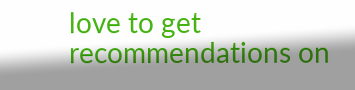love to get recommendations on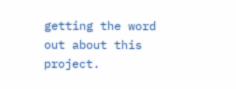getting the word out about this project.